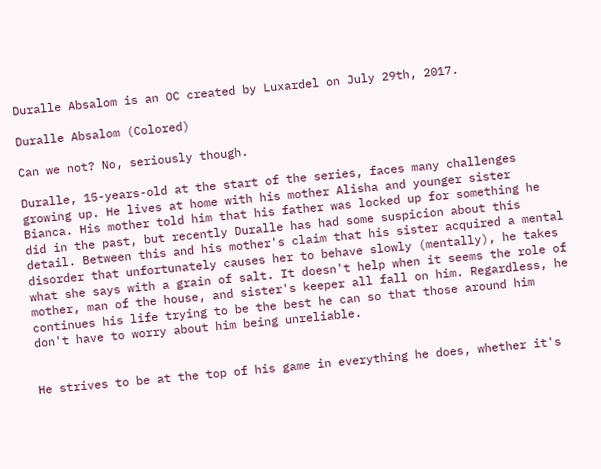Duralle Absalom is an OC created by Luxardel on July 29th, 2017.

Duralle Absalom (Colored)

Can we not? No, seriously though.

Duralle, 15-years-old at the start of the series, faces many challenges growing up. He lives at home with his mother Alisha and younger sister Bianca. His mother told him that his father was locked up for something he did in the past, but recently Duralle has had some suspicion about this detail. Between this and his mother's claim that his sister acquired a mental disorder that unfortunately causes her to behave slowly (mentally), he takes what she says with a grain of salt. It doesn't help when it seems the role of mother, man of the house, and sister's keeper all fall on him. Regardless, he continues his life trying to be the best he can so that those around him don't have to worry about him being unreliable.


He strives to be at the top of his game in everything he does, whether it's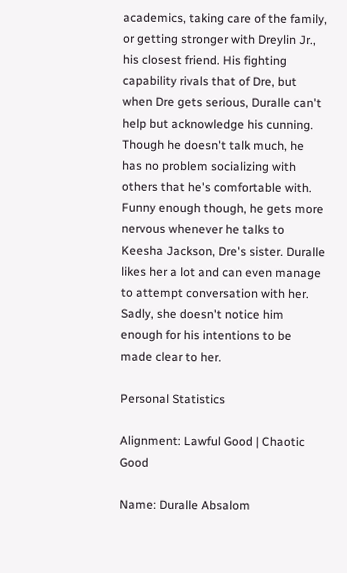academics, taking care of the family, or getting stronger with Dreylin Jr., his closest friend. His fighting capability rivals that of Dre, but when Dre gets serious, Duralle can't help but acknowledge his cunning. Though he doesn't talk much, he has no problem socializing with others that he's comfortable with. Funny enough though, he gets more nervous whenever he talks to Keesha Jackson, Dre's sister. Duralle likes her a lot and can even manage to attempt conversation with her. Sadly, she doesn't notice him enough for his intentions to be made clear to her.

Personal Statistics

Alignment: Lawful Good | Chaotic Good

Name: Duralle Absalom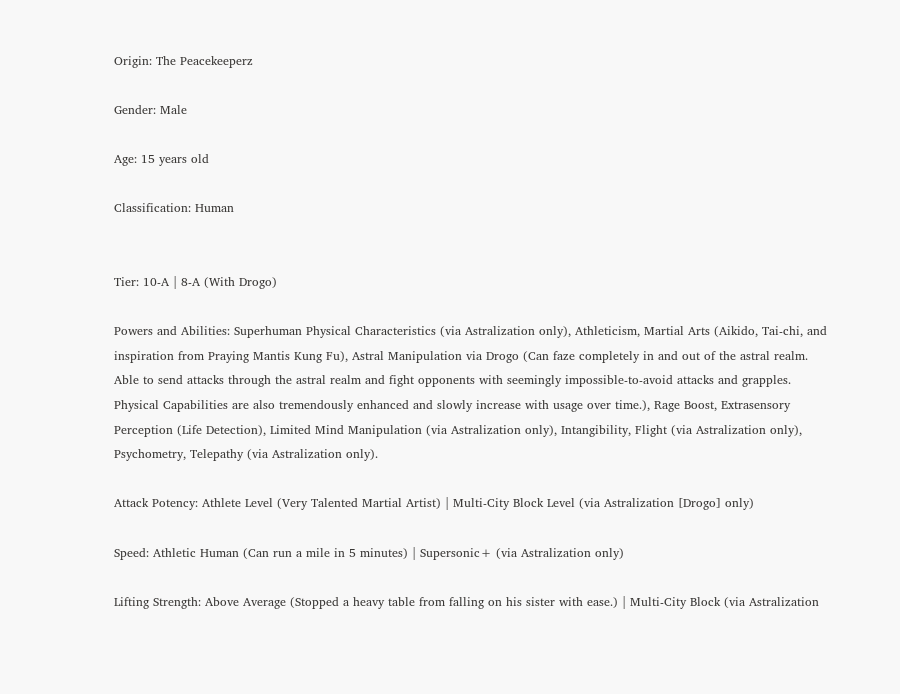Origin: The Peacekeeperz

Gender: Male

Age: 15 years old

Classification: Human


Tier: 10-A | 8-A (With Drogo)

Powers and Abilities: Superhuman Physical Characteristics (via Astralization only), Athleticism, Martial Arts (Aikido, Tai-chi, and inspiration from Praying Mantis Kung Fu), Astral Manipulation via Drogo (Can faze completely in and out of the astral realm. Able to send attacks through the astral realm and fight opponents with seemingly impossible-to-avoid attacks and grapples. Physical Capabilities are also tremendously enhanced and slowly increase with usage over time.), Rage Boost, Extrasensory Perception (Life Detection), Limited Mind Manipulation (via Astralization only), Intangibility, Flight (via Astralization only), Psychometry, Telepathy (via Astralization only).

Attack Potency: Athlete Level (Very Talented Martial Artist) | Multi-City Block Level (via Astralization [Drogo] only)

Speed: Athletic Human (Can run a mile in 5 minutes) | Supersonic+ (via Astralization only)

Lifting Strength: Above Average (Stopped a heavy table from falling on his sister with ease.) | Multi-City Block (via Astralization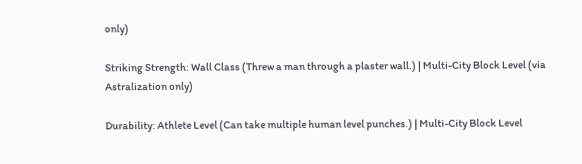only)

Striking Strength: Wall Class (Threw a man through a plaster wall.) | Multi-City Block Level (via Astralization only)

Durability: Athlete Level (Can take multiple human level punches.) | Multi-City Block Level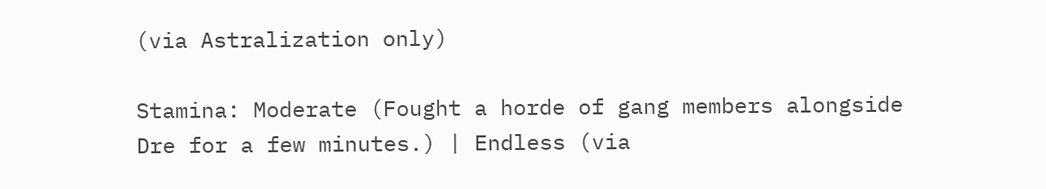(via Astralization only)

Stamina: Moderate (Fought a horde of gang members alongside Dre for a few minutes.) | Endless (via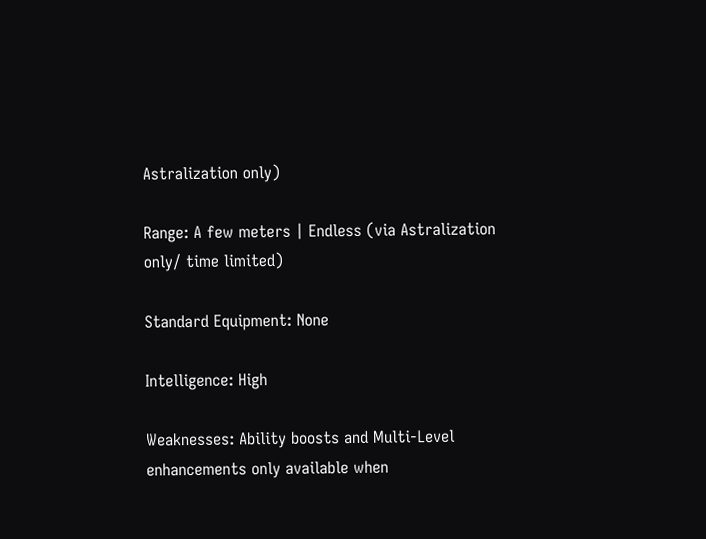Astralization only)

Range: A few meters | Endless (via Astralization only/ time limited)

Standard Equipment: None

Intelligence: High

Weaknesses: Ability boosts and Multi-Level enhancements only available when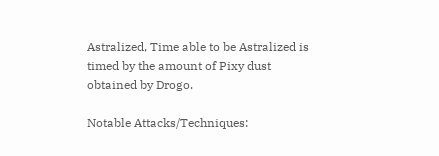Astralized, Time able to be Astralized is timed by the amount of Pixy dust obtained by Drogo.

Notable Attacks/Techniques: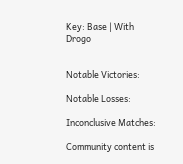Key: Base | With Drogo


Notable Victories:

Notable Losses:

Inconclusive Matches:

Community content is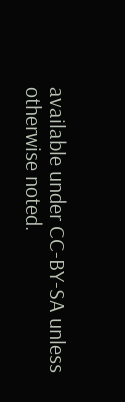available under CC-BY-SA unless otherwise noted.